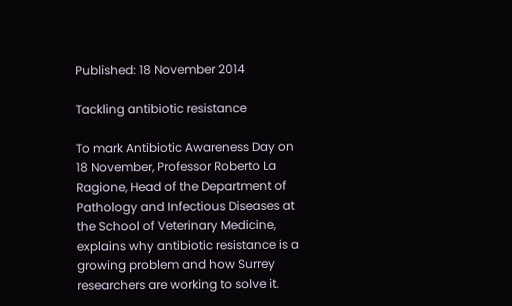Published: 18 November 2014

Tackling antibiotic resistance

To mark Antibiotic Awareness Day on 18 November, Professor Roberto La Ragione, Head of the Department of Pathology and Infectious Diseases at the School of Veterinary Medicine, explains why antibiotic resistance is a growing problem and how Surrey researchers are working to solve it.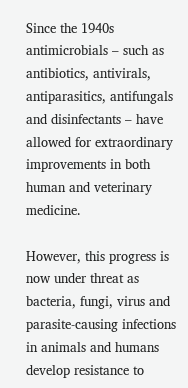Since the 1940s antimicrobials – such as antibiotics, antivirals, antiparasitics, antifungals and disinfectants – have allowed for extraordinary improvements in both human and veterinary medicine.

However, this progress is now under threat as bacteria, fungi, virus and parasite-causing infections in animals and humans develop resistance to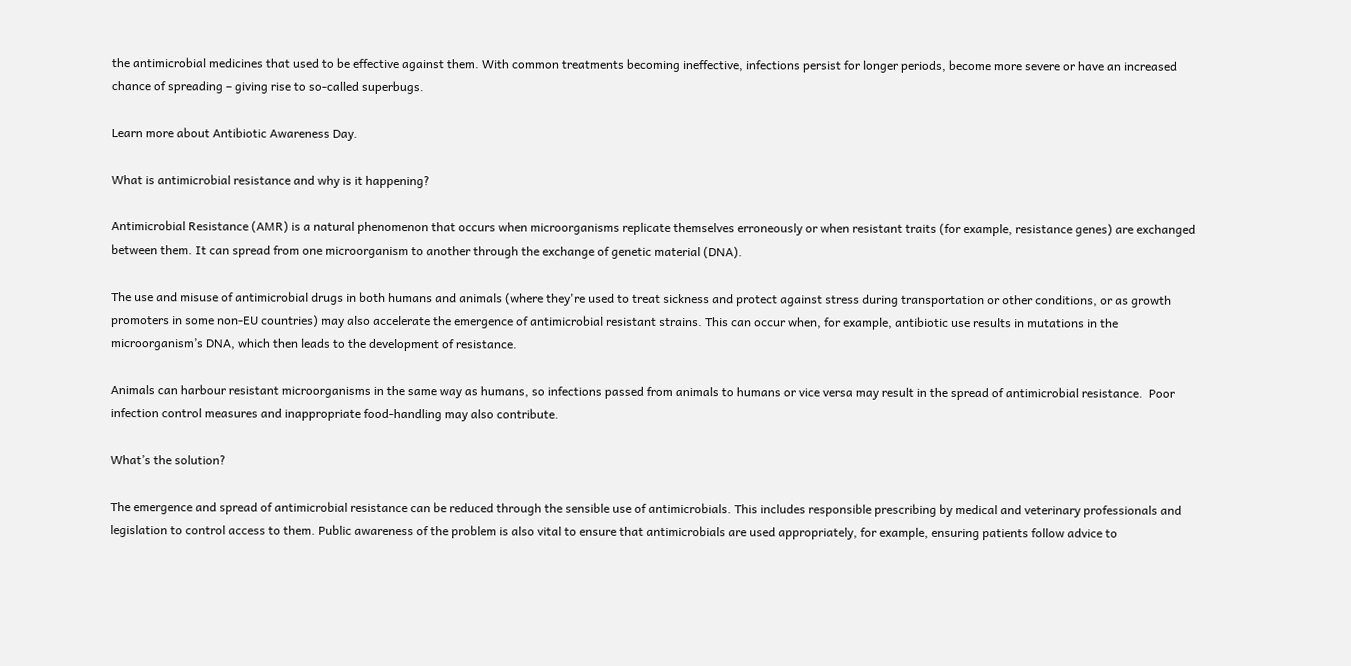the antimicrobial medicines that used to be effective against them. With common treatments becoming ineffective, infections persist for longer periods, become more severe or have an increased chance of spreading – giving rise to so-called superbugs.

Learn more about Antibiotic Awareness Day.

What is antimicrobial resistance and why is it happening?

Antimicrobial Resistance (AMR) is a natural phenomenon that occurs when microorganisms replicate themselves erroneously or when resistant traits (for example, resistance genes) are exchanged between them. It can spread from one microorganism to another through the exchange of genetic material (DNA).

The use and misuse of antimicrobial drugs in both humans and animals (where they're used to treat sickness and protect against stress during transportation or other conditions, or as growth promoters in some non-EU countries) may also accelerate the emergence of antimicrobial resistant strains. This can occur when, for example, antibiotic use results in mutations in the microorganism’s DNA, which then leads to the development of resistance.

Animals can harbour resistant microorganisms in the same way as humans, so infections passed from animals to humans or vice versa may result in the spread of antimicrobial resistance.  Poor infection control measures and inappropriate food-handling may also contribute.

What’s the solution?

The emergence and spread of antimicrobial resistance can be reduced through the sensible use of antimicrobials. This includes responsible prescribing by medical and veterinary professionals and legislation to control access to them. Public awareness of the problem is also vital to ensure that antimicrobials are used appropriately, for example, ensuring patients follow advice to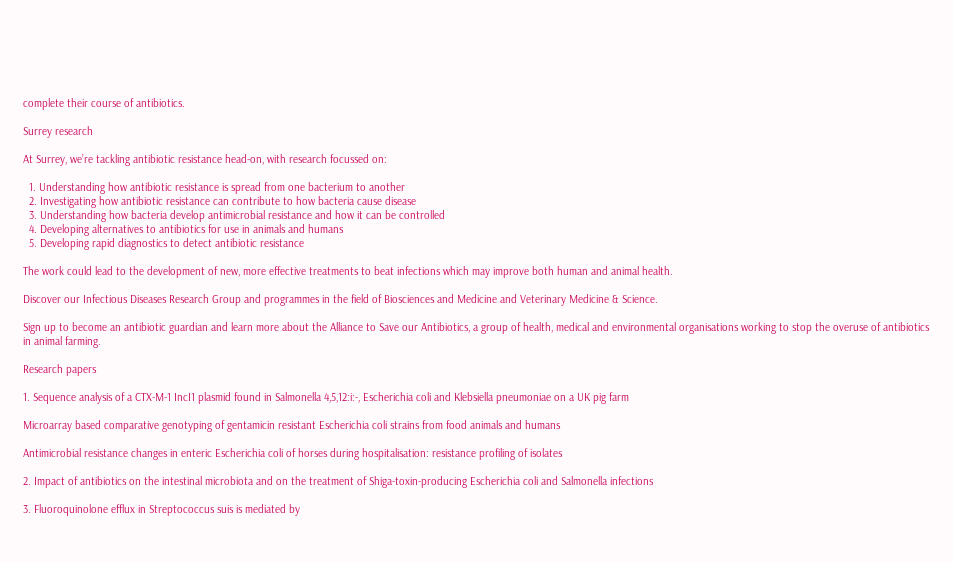complete their course of antibiotics.

Surrey research

At Surrey, we’re tackling antibiotic resistance head-on, with research focussed on:

  1. Understanding how antibiotic resistance is spread from one bacterium to another
  2. Investigating how antibiotic resistance can contribute to how bacteria cause disease
  3. Understanding how bacteria develop antimicrobial resistance and how it can be controlled
  4. Developing alternatives to antibiotics for use in animals and humans
  5. Developing rapid diagnostics to detect antibiotic resistance

The work could lead to the development of new, more effective treatments to beat infections which may improve both human and animal health.

Discover our Infectious Diseases Research Group and programmes in the field of Biosciences and Medicine and Veterinary Medicine & Science.

Sign up to become an antibiotic guardian and learn more about the Alliance to Save our Antibiotics, a group of health, medical and environmental organisations working to stop the overuse of antibiotics in animal farming.

Research papers

1. Sequence analysis of a CTX-M-1 IncI1 plasmid found in Salmonella 4,5,12:i:-, Escherichia coli and Klebsiella pneumoniae on a UK pig farm

Microarray based comparative genotyping of gentamicin resistant Escherichia coli strains from food animals and humans

Antimicrobial resistance changes in enteric Escherichia coli of horses during hospitalisation: resistance profiling of isolates

2. Impact of antibiotics on the intestinal microbiota and on the treatment of Shiga-toxin-producing Escherichia coli and Salmonella infections

3. Fluoroquinolone efflux in Streptococcus suis is mediated by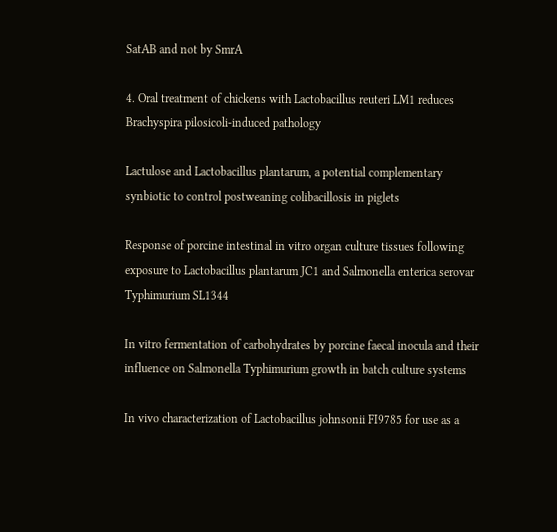SatAB and not by SmrA

4. Oral treatment of chickens with Lactobacillus reuteri LM1 reduces Brachyspira pilosicoli-induced pathology

Lactulose and Lactobacillus plantarum, a potential complementary synbiotic to control postweaning colibacillosis in piglets

Response of porcine intestinal in vitro organ culture tissues following exposure to Lactobacillus plantarum JC1 and Salmonella enterica serovar Typhimurium SL1344

In vitro fermentation of carbohydrates by porcine faecal inocula and their influence on Salmonella Typhimurium growth in batch culture systems

In vivo characterization of Lactobacillus johnsonii FI9785 for use as a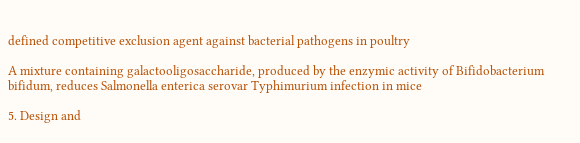defined competitive exclusion agent against bacterial pathogens in poultry

A mixture containing galactooligosaccharide, produced by the enzymic activity of Bifidobacterium bifidum, reduces Salmonella enterica serovar Typhimurium infection in mice

5. Design and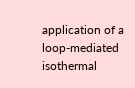application of a loop-mediated isothermal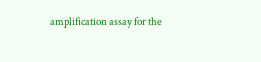amplification assay for the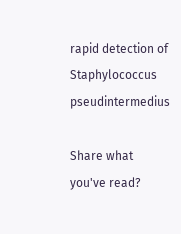rapid detection of Staphylococcus pseudintermedius

Share what you've read?